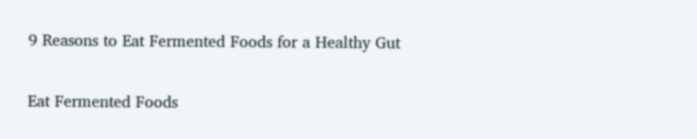9 Reasons to Eat Fermented Foods for a Healthy Gut

Eat Fermented Foods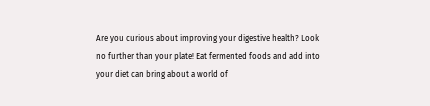Are you curious about improving your digestive health? Look no further than your plate! Eat fermented foods and add into your diet can bring about a world of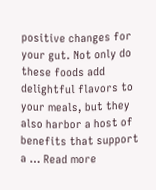positive changes for your gut. Not only do these foods add delightful flavors to your meals, but they also harbor a host of benefits that support a … Read more